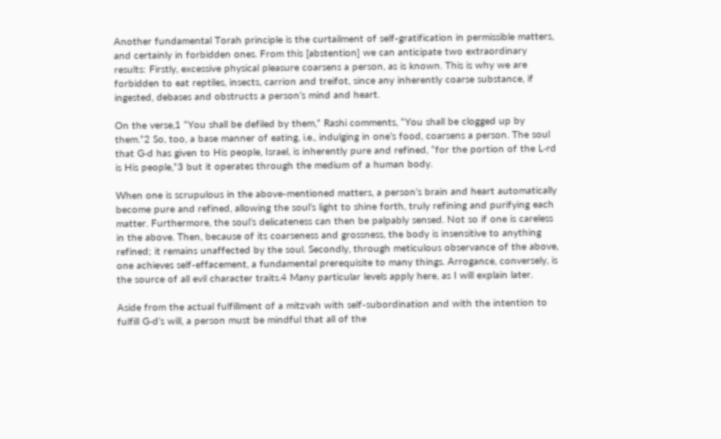Another fundamental Torah principle is the curtailment of self-gratification in permissible matters, and certainly in forbidden ones. From this [abstention] we can anticipate two extraordinary results: Firstly, excessive physical pleasure coarsens a person, as is known. This is why we are forbidden to eat reptiles, insects, carrion and treifot, since any inherently coarse substance, if ingested, debases and obstructs a person’s mind and heart.

On the verse,1 “You shall be defiled by them,” Rashi comments, “You shall be clogged up by them.”2 So, too, a base manner of eating, i.e., indulging in one’s food, coarsens a person. The soul that G‑d has given to His people, Israel, is inherently pure and refined, “for the portion of the L‑rd is His people,”3 but it operates through the medium of a human body.

When one is scrupulous in the above-mentioned matters, a person’s brain and heart automatically become pure and refined, allowing the soul’s light to shine forth, truly refining and purifying each matter. Furthermore, the soul’s delicateness can then be palpably sensed. Not so if one is careless in the above. Then, because of its coarseness and grossness, the body is insensitive to anything refined; it remains unaffected by the soul. Secondly, through meticulous observance of the above, one achieves self-effacement, a fundamental prerequisite to many things. Arrogance, conversely, is the source of all evil character traits.4 Many particular levels apply here, as I will explain later.

Aside from the actual fulfillment of a mitzvah with self-subordination and with the intention to fulfill G‑d’s will, a person must be mindful that all of the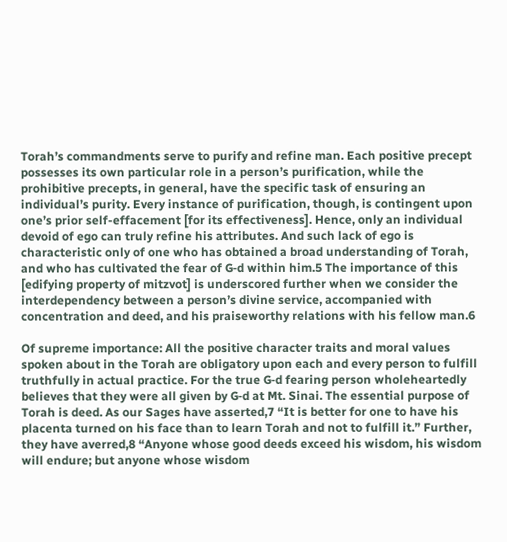Torah’s commandments serve to purify and refine man. Each positive precept possesses its own particular role in a person’s purification, while the prohibitive precepts, in general, have the specific task of ensuring an individual’s purity. Every instance of purification, though, is contingent upon one’s prior self-effacement [for its effectiveness]. Hence, only an individual devoid of ego can truly refine his attributes. And such lack of ego is characteristic only of one who has obtained a broad understanding of Torah, and who has cultivated the fear of G‑d within him.5 The importance of this [edifying property of mitzvot] is underscored further when we consider the interdependency between a person’s divine service, accompanied with concentration and deed, and his praiseworthy relations with his fellow man.6

Of supreme importance: All the positive character traits and moral values spoken about in the Torah are obligatory upon each and every person to fulfill truthfully in actual practice. For the true G‑d fearing person wholeheartedly believes that they were all given by G‑d at Mt. Sinai. The essential purpose of Torah is deed. As our Sages have asserted,7 “It is better for one to have his placenta turned on his face than to learn Torah and not to fulfill it.” Further, they have averred,8 “Anyone whose good deeds exceed his wisdom, his wisdom will endure; but anyone whose wisdom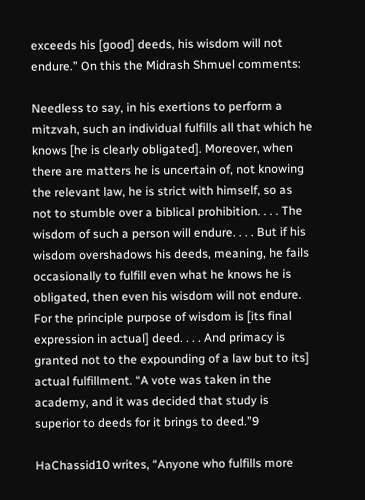exceeds his [good] deeds, his wisdom will not endure.” On this the Midrash Shmuel comments:

Needless to say, in his exertions to perform a mitzvah, such an individual fulfills all that which he knows [he is clearly obligated]. Moreover, when there are matters he is uncertain of, not knowing the relevant law, he is strict with himself, so as not to stumble over a biblical prohibition. . . . The wisdom of such a person will endure. . . . But if his wisdom overshadows his deeds, meaning, he fails occasionally to fulfill even what he knows he is obligated, then even his wisdom will not endure. For the principle purpose of wisdom is [its final expression in actual] deed. . . . And primacy is granted not to the expounding of a law but to its] actual fulfillment. “A vote was taken in the academy, and it was decided that study is superior to deeds for it brings to deed.”9

HaChassid10 writes, “Anyone who fulfills more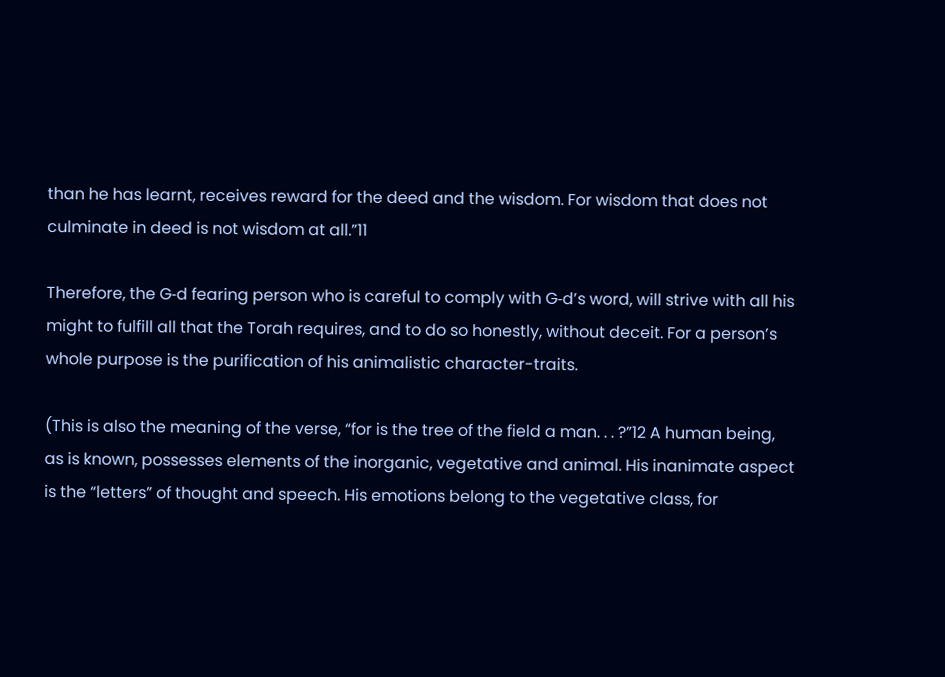than he has learnt, receives reward for the deed and the wisdom. For wisdom that does not culminate in deed is not wisdom at all.”11

Therefore, the G‑d fearing person who is careful to comply with G‑d’s word, will strive with all his might to fulfill all that the Torah requires, and to do so honestly, without deceit. For a person’s whole purpose is the purification of his animalistic character-traits.

(This is also the meaning of the verse, “for is the tree of the field a man. . . ?”12 A human being, as is known, possesses elements of the inorganic, vegetative and animal. His inanimate aspect is the “letters” of thought and speech. His emotions belong to the vegetative class, for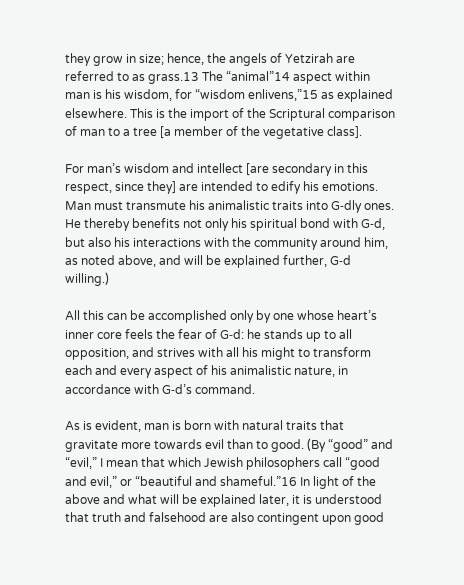they grow in size; hence, the angels of Yetzirah are referred to as grass.13 The “animal”14 aspect within man is his wisdom, for “wisdom enlivens,”15 as explained elsewhere. This is the import of the Scriptural comparison of man to a tree [a member of the vegetative class].

For man’s wisdom and intellect [are secondary in this respect, since they] are intended to edify his emotions. Man must transmute his animalistic traits into G‑dly ones. He thereby benefits not only his spiritual bond with G‑d, but also his interactions with the community around him, as noted above, and will be explained further, G‑d willing.)

All this can be accomplished only by one whose heart’s inner core feels the fear of G‑d: he stands up to all opposition, and strives with all his might to transform each and every aspect of his animalistic nature, in accordance with G‑d’s command.

As is evident, man is born with natural traits that gravitate more towards evil than to good. (By “good” and “evil,” I mean that which Jewish philosophers call “good and evil,” or “beautiful and shameful.”16 In light of the above and what will be explained later, it is understood that truth and falsehood are also contingent upon good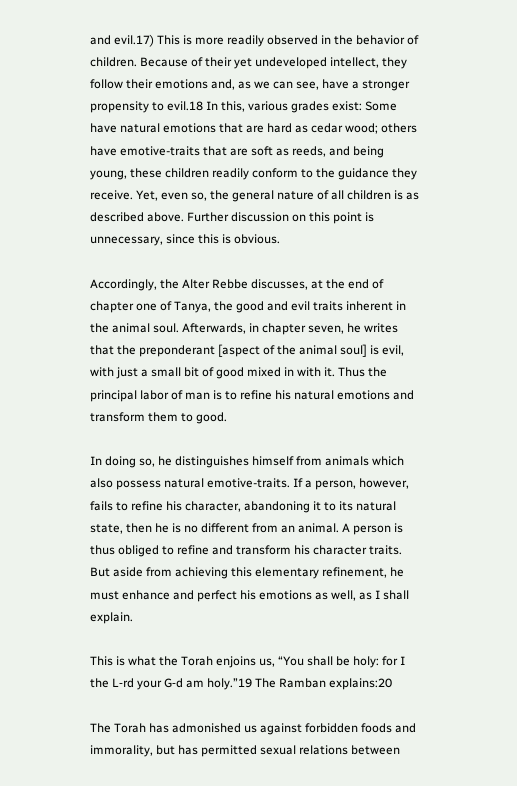and evil.17) This is more readily observed in the behavior of children. Because of their yet undeveloped intellect, they follow their emotions and, as we can see, have a stronger propensity to evil.18 In this, various grades exist: Some have natural emotions that are hard as cedar wood; others have emotive-traits that are soft as reeds, and being young, these children readily conform to the guidance they receive. Yet, even so, the general nature of all children is as described above. Further discussion on this point is unnecessary, since this is obvious.

Accordingly, the Alter Rebbe discusses, at the end of chapter one of Tanya, the good and evil traits inherent in the animal soul. Afterwards, in chapter seven, he writes that the preponderant [aspect of the animal soul] is evil, with just a small bit of good mixed in with it. Thus the principal labor of man is to refine his natural emotions and transform them to good.

In doing so, he distinguishes himself from animals which also possess natural emotive-traits. If a person, however, fails to refine his character, abandoning it to its natural state, then he is no different from an animal. A person is thus obliged to refine and transform his character traits. But aside from achieving this elementary refinement, he must enhance and perfect his emotions as well, as I shall explain.

This is what the Torah enjoins us, “You shall be holy: for I the L‑rd your G‑d am holy.”19 The Ramban explains:20

The Torah has admonished us against forbidden foods and immorality, but has permitted sexual relations between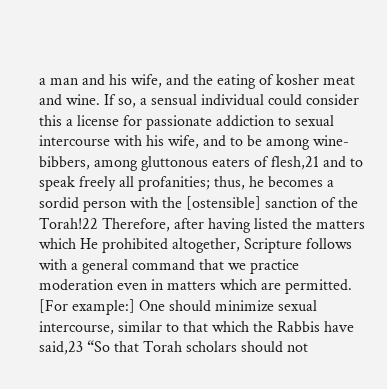a man and his wife, and the eating of kosher meat and wine. If so, a sensual individual could consider this a license for passionate addiction to sexual intercourse with his wife, and to be among wine-bibbers, among gluttonous eaters of flesh,21 and to speak freely all profanities; thus, he becomes a sordid person with the [ostensible] sanction of the Torah!22 Therefore, after having listed the matters which He prohibited altogether, Scripture follows with a general command that we practice moderation even in matters which are permitted. [For example:] One should minimize sexual intercourse, similar to that which the Rabbis have said,23 “So that Torah scholars should not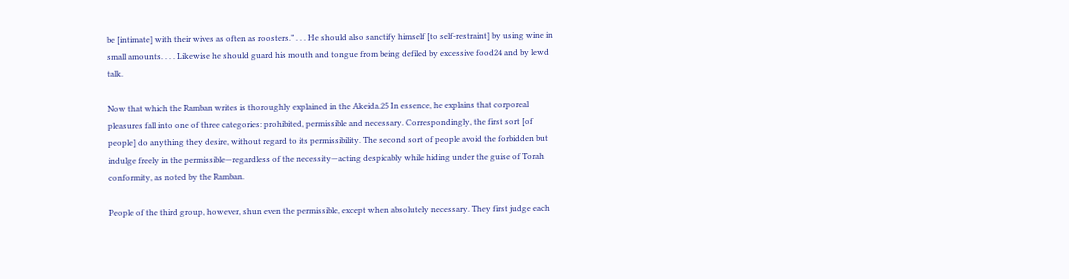be [intimate] with their wives as often as roosters.” . . . He should also sanctify himself [to self-restraint] by using wine in small amounts. . . . Likewise he should guard his mouth and tongue from being defiled by excessive food24 and by lewd talk.

Now that which the Ramban writes is thoroughly explained in the Akeida.25 In essence, he explains that corporeal pleasures fall into one of three categories: prohibited, permissible and necessary. Correspondingly, the first sort [of people] do anything they desire, without regard to its permissibility. The second sort of people avoid the forbidden but indulge freely in the permissible—regardless of the necessity—acting despicably while hiding under the guise of Torah conformity, as noted by the Ramban.

People of the third group, however, shun even the permissible, except when absolutely necessary. They first judge each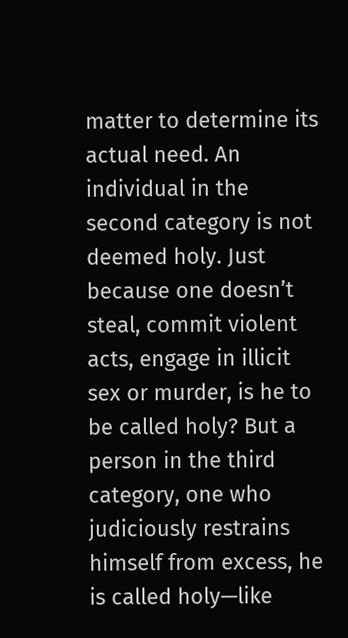matter to determine its actual need. An individual in the second category is not deemed holy. Just because one doesn’t steal, commit violent acts, engage in illicit sex or murder, is he to be called holy? But a person in the third category, one who judiciously restrains himself from excess, he is called holy—like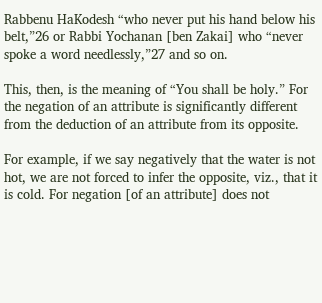Rabbenu HaKodesh “who never put his hand below his belt,”26 or Rabbi Yochanan [ben Zakai] who “never spoke a word needlessly,”27 and so on.

This, then, is the meaning of “You shall be holy.” For the negation of an attribute is significantly different from the deduction of an attribute from its opposite.

For example, if we say negatively that the water is not hot, we are not forced to infer the opposite, viz., that it is cold. For negation [of an attribute] does not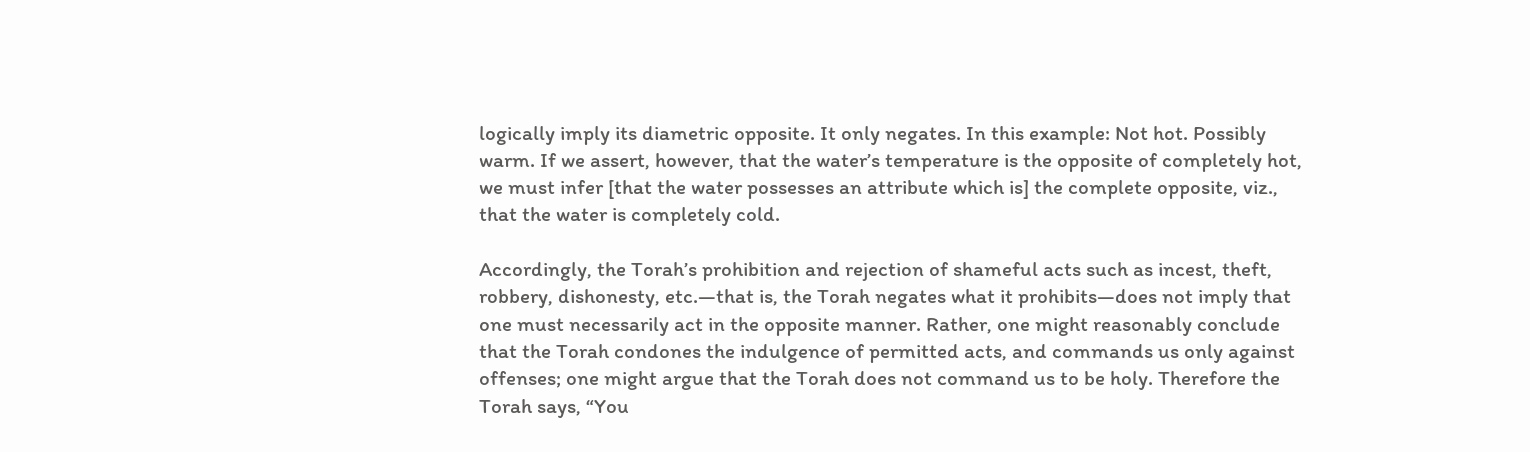logically imply its diametric opposite. It only negates. In this example: Not hot. Possibly warm. If we assert, however, that the water’s temperature is the opposite of completely hot, we must infer [that the water possesses an attribute which is] the complete opposite, viz., that the water is completely cold.

Accordingly, the Torah’s prohibition and rejection of shameful acts such as incest, theft, robbery, dishonesty, etc.—that is, the Torah negates what it prohibits—does not imply that one must necessarily act in the opposite manner. Rather, one might reasonably conclude that the Torah condones the indulgence of permitted acts, and commands us only against offenses; one might argue that the Torah does not command us to be holy. Therefore the Torah says, “You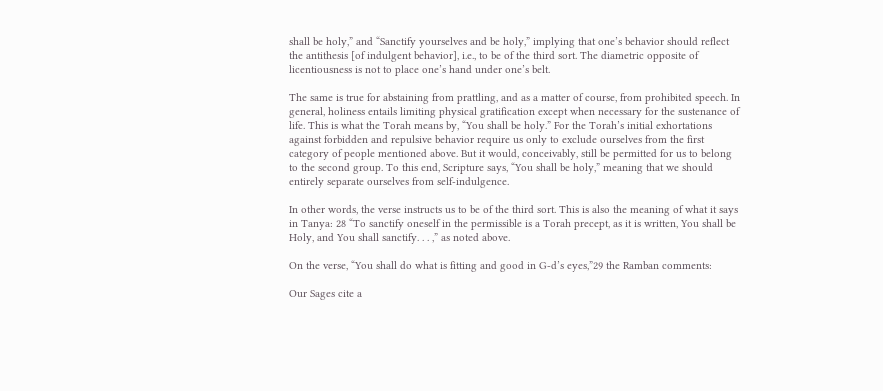shall be holy,” and “Sanctify yourselves and be holy,” implying that one’s behavior should reflect the antithesis [of indulgent behavior], i.e., to be of the third sort. The diametric opposite of licentiousness is not to place one’s hand under one’s belt.

The same is true for abstaining from prattling, and as a matter of course, from prohibited speech. In general, holiness entails limiting physical gratification except when necessary for the sustenance of life. This is what the Torah means by, “You shall be holy.” For the Torah’s initial exhortations against forbidden and repulsive behavior require us only to exclude ourselves from the first category of people mentioned above. But it would, conceivably, still be permitted for us to belong to the second group. To this end, Scripture says, “You shall be holy,” meaning that we should entirely separate ourselves from self-indulgence.

In other words, the verse instructs us to be of the third sort. This is also the meaning of what it says in Tanya: 28 “To sanctify oneself in the permissible is a Torah precept, as it is written, You shall be Holy, and You shall sanctify. . . ,” as noted above.

On the verse, “You shall do what is fitting and good in G‑d’s eyes,”29 the Ramban comments:

Our Sages cite a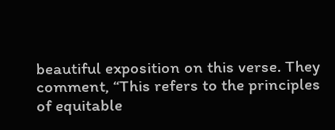beautiful exposition on this verse. They comment, “This refers to the principles of equitable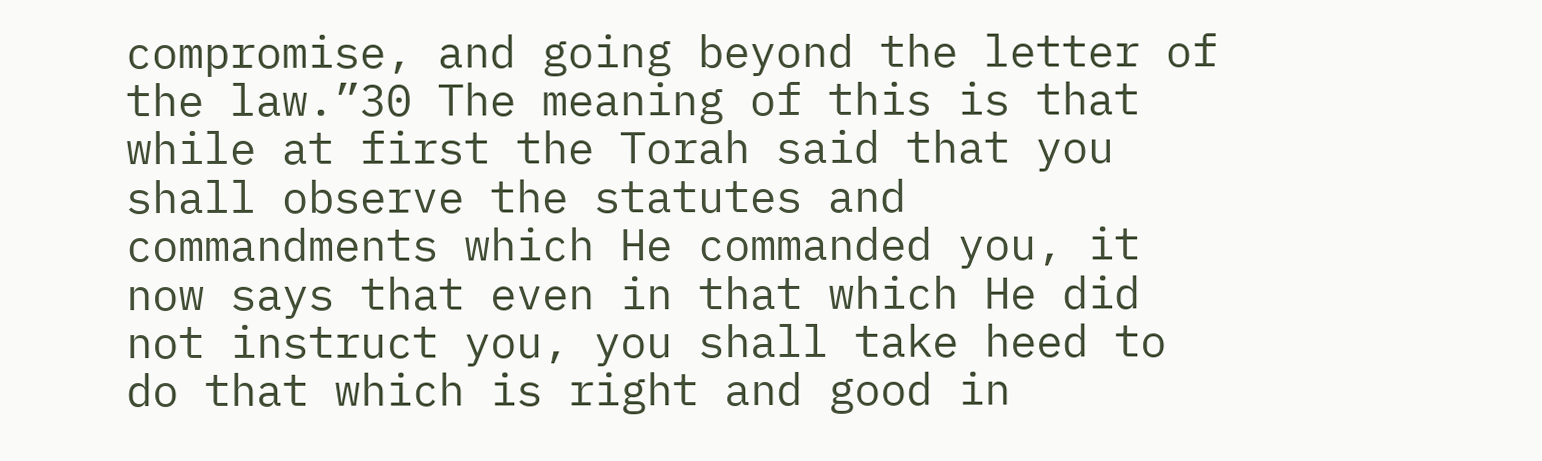compromise, and going beyond the letter of the law.”30 The meaning of this is that while at first the Torah said that you shall observe the statutes and commandments which He commanded you, it now says that even in that which He did not instruct you, you shall take heed to do that which is right and good in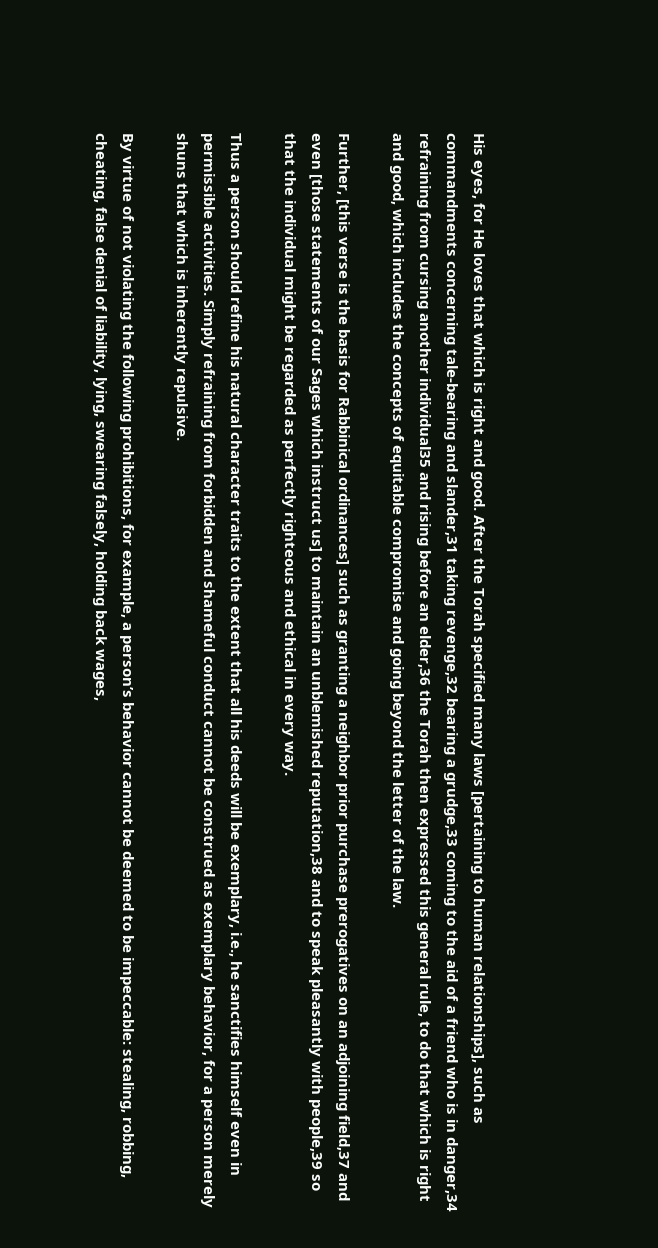His eyes, for He loves that which is right and good. After the Torah specified many laws [pertaining to human relationships], such as commandments concerning tale-bearing and slander,31 taking revenge,32 bearing a grudge,33 coming to the aid of a friend who is in danger,34 refraining from cursing another individual35 and rising before an elder,36 the Torah then expressed this general rule, to do that which is right and good, which includes the concepts of equitable compromise and going beyond the letter of the law.

Further, [this verse is the basis for Rabbinical ordinances] such as granting a neighbor prior purchase prerogatives on an adjoining field,37 and even [those statements of our Sages which instruct us] to maintain an unblemished reputation,38 and to speak pleasantly with people,39 so that the individual might be regarded as perfectly righteous and ethical in every way.

Thus a person should refine his natural character traits to the extent that all his deeds will be exemplary, i.e., he sanctifies himself even in permissible activities. Simply refraining from forbidden and shameful conduct cannot be construed as exemplary behavior, for a person merely shuns that which is inherently repulsive.

By virtue of not violating the following prohibitions, for example, a person’s behavior cannot be deemed to be impeccable: stealing, robbing, cheating, false denial of liability, lying, swearing falsely, holding back wages,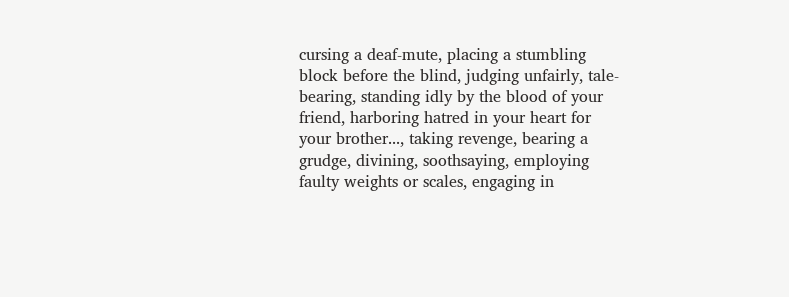cursing a deaf-mute, placing a stumbling block before the blind, judging unfairly, tale-bearing, standing idly by the blood of your friend, harboring hatred in your heart for your brother..., taking revenge, bearing a grudge, divining, soothsaying, employing faulty weights or scales, engaging in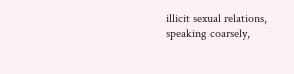illicit sexual relations, speaking coarsely,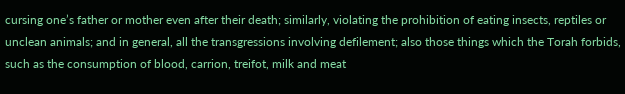cursing one’s father or mother even after their death; similarly, violating the prohibition of eating insects, reptiles or unclean animals; and in general, all the transgressions involving defilement; also those things which the Torah forbids, such as the consumption of blood, carrion, treifot, milk and meat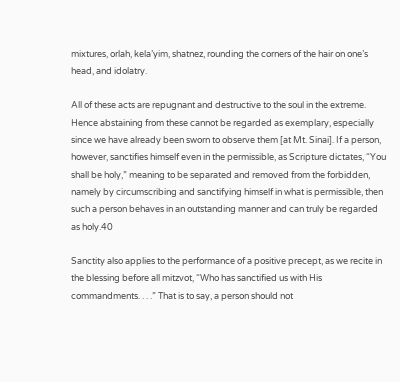mixtures, orlah, kela’yim, shatnez, rounding the corners of the hair on one’s head, and idolatry.

All of these acts are repugnant and destructive to the soul in the extreme. Hence abstaining from these cannot be regarded as exemplary, especially since we have already been sworn to observe them [at Mt. Sinai]. If a person, however, sanctifies himself even in the permissible, as Scripture dictates, “You shall be holy,” meaning to be separated and removed from the forbidden, namely by circumscribing and sanctifying himself in what is permissible, then such a person behaves in an outstanding manner and can truly be regarded as holy.40

Sanctity also applies to the performance of a positive precept, as we recite in the blessing before all mitzvot, “Who has sanctified us with His commandments. . . .” That is to say, a person should not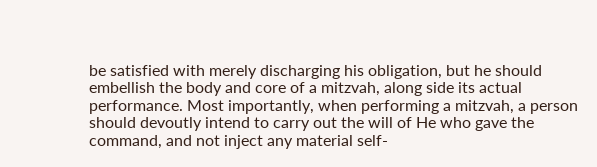be satisfied with merely discharging his obligation, but he should embellish the body and core of a mitzvah, along side its actual performance. Most importantly, when performing a mitzvah, a person should devoutly intend to carry out the will of He who gave the command, and not inject any material self-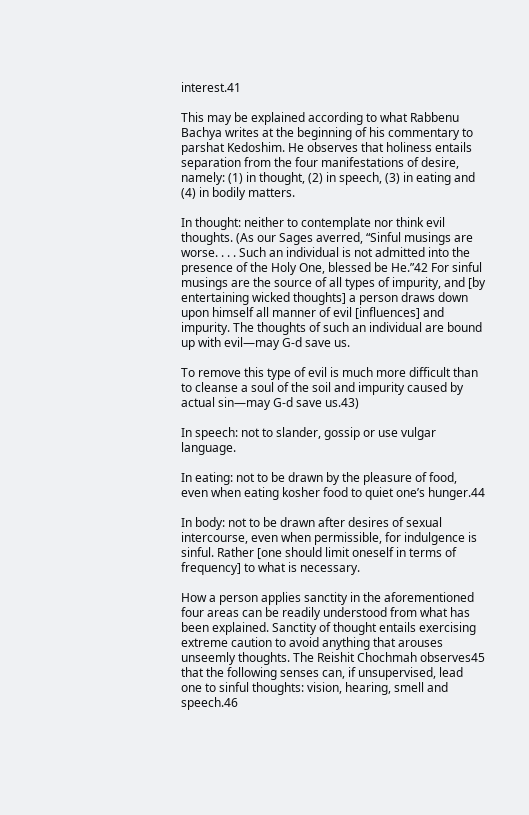interest.41

This may be explained according to what Rabbenu Bachya writes at the beginning of his commentary to parshat Kedoshim. He observes that holiness entails separation from the four manifestations of desire, namely: (1) in thought, (2) in speech, (3) in eating and (4) in bodily matters.

In thought: neither to contemplate nor think evil thoughts. (As our Sages averred, “Sinful musings are worse. . . . Such an individual is not admitted into the presence of the Holy One, blessed be He.”42 For sinful musings are the source of all types of impurity, and [by entertaining wicked thoughts] a person draws down upon himself all manner of evil [influences] and impurity. The thoughts of such an individual are bound up with evil—may G‑d save us.

To remove this type of evil is much more difficult than to cleanse a soul of the soil and impurity caused by actual sin—may G‑d save us.43)

In speech: not to slander, gossip or use vulgar language.

In eating: not to be drawn by the pleasure of food, even when eating kosher food to quiet one’s hunger.44

In body: not to be drawn after desires of sexual intercourse, even when permissible, for indulgence is sinful. Rather [one should limit oneself in terms of frequency] to what is necessary.

How a person applies sanctity in the aforementioned four areas can be readily understood from what has been explained. Sanctity of thought entails exercising extreme caution to avoid anything that arouses unseemly thoughts. The Reishit Chochmah observes45 that the following senses can, if unsupervised, lead one to sinful thoughts: vision, hearing, smell and speech.46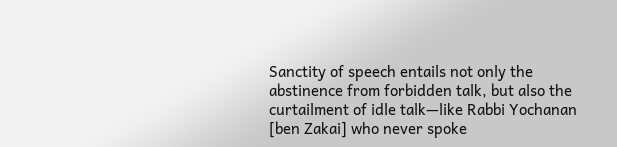Sanctity of speech entails not only the abstinence from forbidden talk, but also the curtailment of idle talk—like Rabbi Yochanan [ben Zakai] who never spoke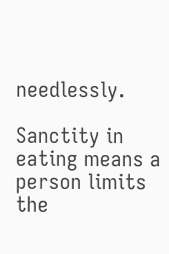needlessly.

Sanctity in eating means a person limits the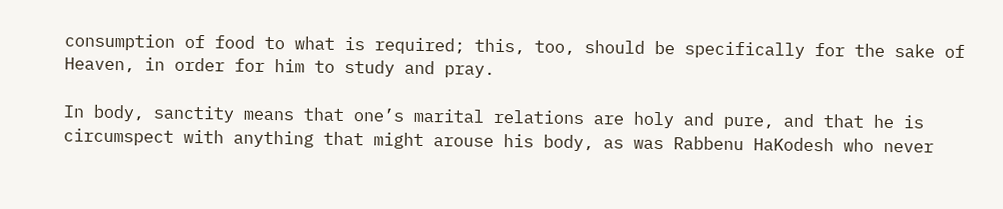consumption of food to what is required; this, too, should be specifically for the sake of Heaven, in order for him to study and pray.

In body, sanctity means that one’s marital relations are holy and pure, and that he is circumspect with anything that might arouse his body, as was Rabbenu HaKodesh who never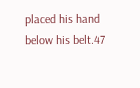placed his hand below his belt.47